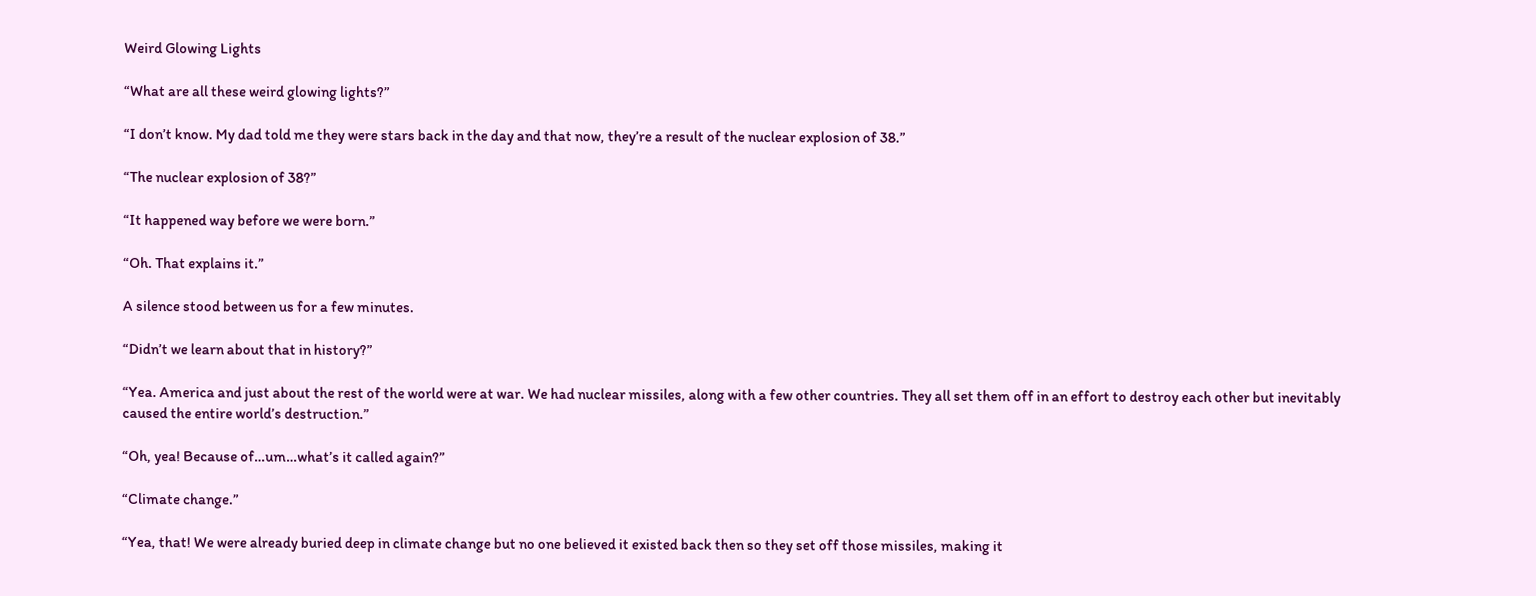Weird Glowing Lights

“What are all these weird glowing lights?”

“I don’t know. My dad told me they were stars back in the day and that now, they’re a result of the nuclear explosion of 38.”

“The nuclear explosion of 38?”

“It happened way before we were born.”

“Oh. That explains it.”

A silence stood between us for a few minutes.

“Didn’t we learn about that in history?”

“Yea. America and just about the rest of the world were at war. We had nuclear missiles, along with a few other countries. They all set them off in an effort to destroy each other but inevitably caused the entire world’s destruction.”

“Oh, yea! Because of…um…what’s it called again?”

“Climate change.”

“Yea, that! We were already buried deep in climate change but no one believed it existed back then so they set off those missiles, making it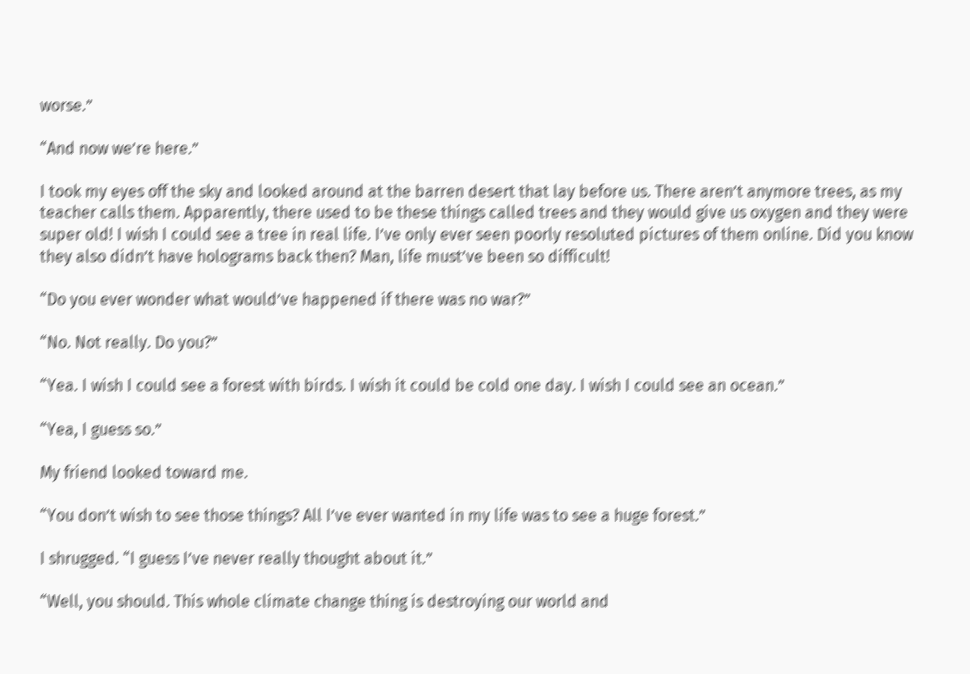worse.”

“And now we’re here.”

I took my eyes off the sky and looked around at the barren desert that lay before us. There aren’t anymore trees, as my teacher calls them. Apparently, there used to be these things called trees and they would give us oxygen and they were super old! I wish I could see a tree in real life. I’ve only ever seen poorly resoluted pictures of them online. Did you know they also didn’t have holograms back then? Man, life must’ve been so difficult!

“Do you ever wonder what would’ve happened if there was no war?”

“No. Not really. Do you?”

“Yea. I wish I could see a forest with birds. I wish it could be cold one day. I wish I could see an ocean.”

“Yea, I guess so.”

My friend looked toward me.

“You don’t wish to see those things? All I’ve ever wanted in my life was to see a huge forest.”

I shrugged. “I guess I’ve never really thought about it.”

“Well, you should. This whole climate change thing is destroying our world and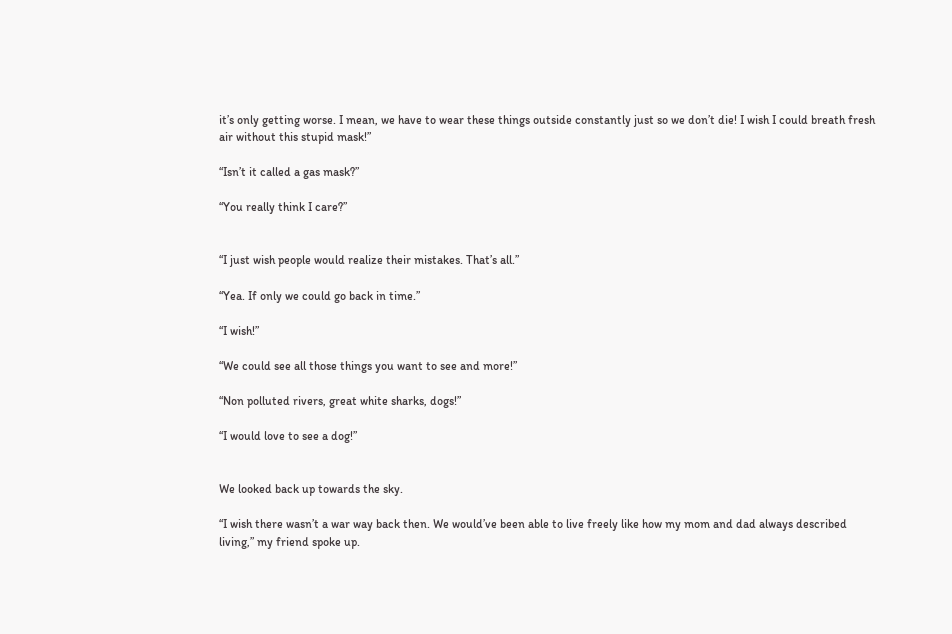it’s only getting worse. I mean, we have to wear these things outside constantly just so we don’t die! I wish I could breath fresh air without this stupid mask!”

“Isn’t it called a gas mask?”

“You really think I care?”


“I just wish people would realize their mistakes. That’s all.”

“Yea. If only we could go back in time.”

“I wish!”

“We could see all those things you want to see and more!”

“Non polluted rivers, great white sharks, dogs!”

“I would love to see a dog!”


We looked back up towards the sky.

“I wish there wasn’t a war way back then. We would’ve been able to live freely like how my mom and dad always described living,” my friend spoke up.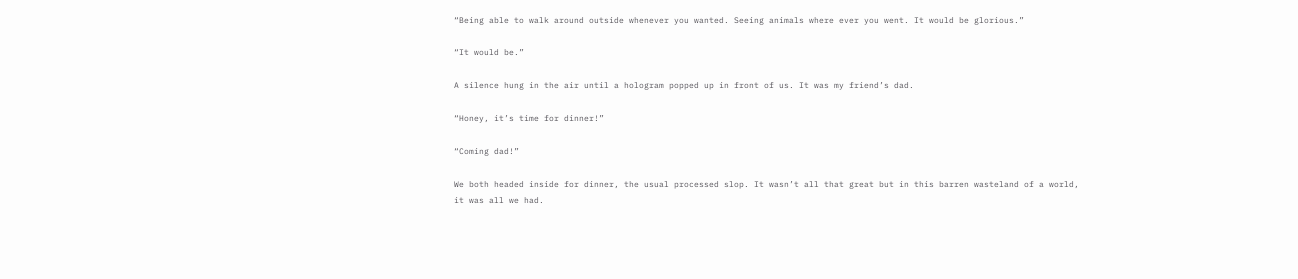“Being able to walk around outside whenever you wanted. Seeing animals where ever you went. It would be glorious.”

“It would be.”

A silence hung in the air until a hologram popped up in front of us. It was my friend’s dad.

“Honey, it’s time for dinner!”

“Coming dad!”

We both headed inside for dinner, the usual processed slop. It wasn’t all that great but in this barren wasteland of a world, it was all we had.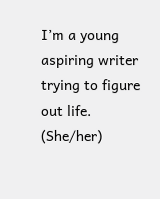I’m a young aspiring writer trying to figure out life. (She/her)